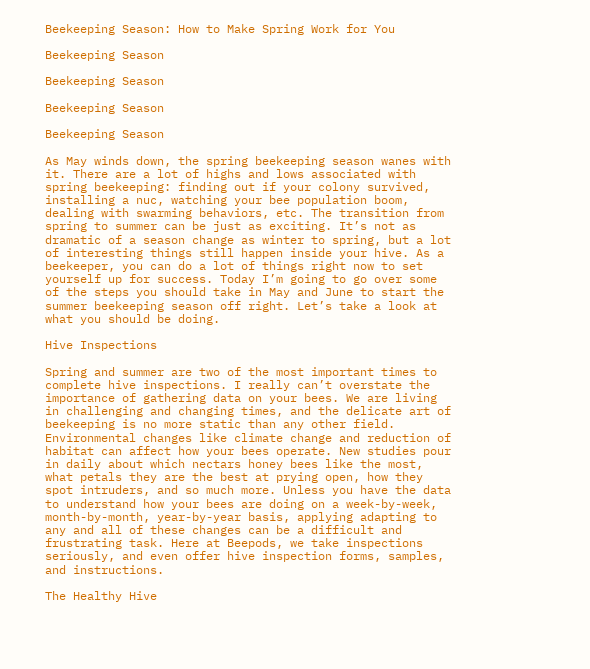Beekeeping Season: How to Make Spring Work for You

Beekeeping Season

Beekeeping Season

Beekeeping Season

Beekeeping Season

As May winds down, the spring beekeeping season wanes with it. There are a lot of highs and lows associated with spring beekeeping: finding out if your colony survived, installing a nuc, watching your bee population boom, dealing with swarming behaviors, etc. The transition from spring to summer can be just as exciting. It’s not as dramatic of a season change as winter to spring, but a lot of interesting things still happen inside your hive. As a beekeeper, you can do a lot of things right now to set yourself up for success. Today I’m going to go over some of the steps you should take in May and June to start the summer beekeeping season off right. Let’s take a look at what you should be doing.

Hive Inspections

Spring and summer are two of the most important times to complete hive inspections. I really can’t overstate the importance of gathering data on your bees. We are living in challenging and changing times, and the delicate art of beekeeping is no more static than any other field. Environmental changes like climate change and reduction of habitat can affect how your bees operate. New studies pour in daily about which nectars honey bees like the most, what petals they are the best at prying open, how they spot intruders, and so much more. Unless you have the data to understand how your bees are doing on a week-by-week, month-by-month, year-by-year basis, applying adapting to any and all of these changes can be a difficult and frustrating task. Here at Beepods, we take inspections seriously, and even offer hive inspection forms, samples, and instructions.

The Healthy Hive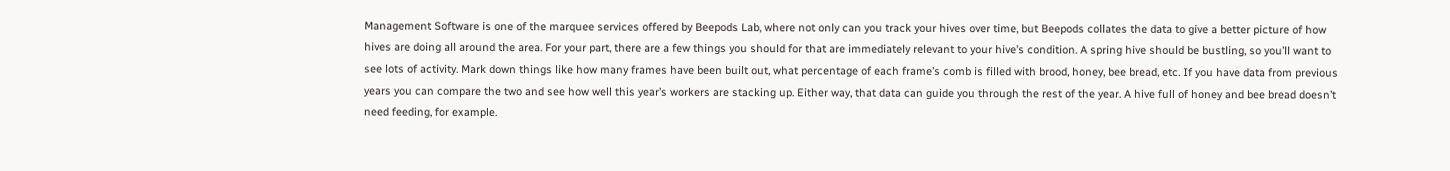Management Software is one of the marquee services offered by Beepods Lab, where not only can you track your hives over time, but Beepods collates the data to give a better picture of how hives are doing all around the area. For your part, there are a few things you should for that are immediately relevant to your hive’s condition. A spring hive should be bustling, so you’ll want to see lots of activity. Mark down things like how many frames have been built out, what percentage of each frame’s comb is filled with brood, honey, bee bread, etc. If you have data from previous years you can compare the two and see how well this year’s workers are stacking up. Either way, that data can guide you through the rest of the year. A hive full of honey and bee bread doesn’t need feeding, for example.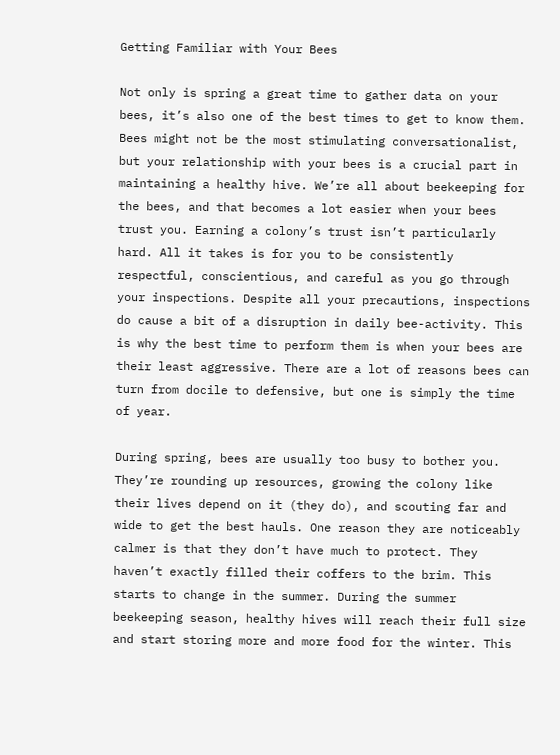Getting Familiar with Your Bees

Not only is spring a great time to gather data on your bees, it’s also one of the best times to get to know them. Bees might not be the most stimulating conversationalist, but your relationship with your bees is a crucial part in maintaining a healthy hive. We’re all about beekeeping for the bees, and that becomes a lot easier when your bees trust you. Earning a colony’s trust isn’t particularly hard. All it takes is for you to be consistently respectful, conscientious, and careful as you go through your inspections. Despite all your precautions, inspections do cause a bit of a disruption in daily bee-activity. This is why the best time to perform them is when your bees are their least aggressive. There are a lot of reasons bees can turn from docile to defensive, but one is simply the time of year.

During spring, bees are usually too busy to bother you. They’re rounding up resources, growing the colony like their lives depend on it (they do), and scouting far and wide to get the best hauls. One reason they are noticeably calmer is that they don’t have much to protect. They haven’t exactly filled their coffers to the brim. This starts to change in the summer. During the summer beekeeping season, healthy hives will reach their full size and start storing more and more food for the winter. This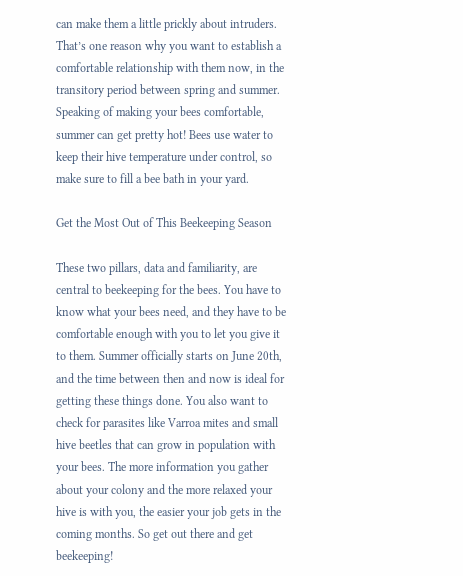can make them a little prickly about intruders. That’s one reason why you want to establish a comfortable relationship with them now, in the transitory period between spring and summer. Speaking of making your bees comfortable, summer can get pretty hot! Bees use water to keep their hive temperature under control, so make sure to fill a bee bath in your yard.

Get the Most Out of This Beekeeping Season

These two pillars, data and familiarity, are central to beekeeping for the bees. You have to know what your bees need, and they have to be comfortable enough with you to let you give it to them. Summer officially starts on June 20th, and the time between then and now is ideal for getting these things done. You also want to check for parasites like Varroa mites and small hive beetles that can grow in population with your bees. The more information you gather about your colony and the more relaxed your hive is with you, the easier your job gets in the coming months. So get out there and get beekeeping!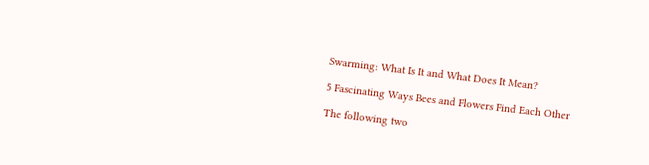Swarming: What Is It and What Does It Mean?

5 Fascinating Ways Bees and Flowers Find Each Other

The following two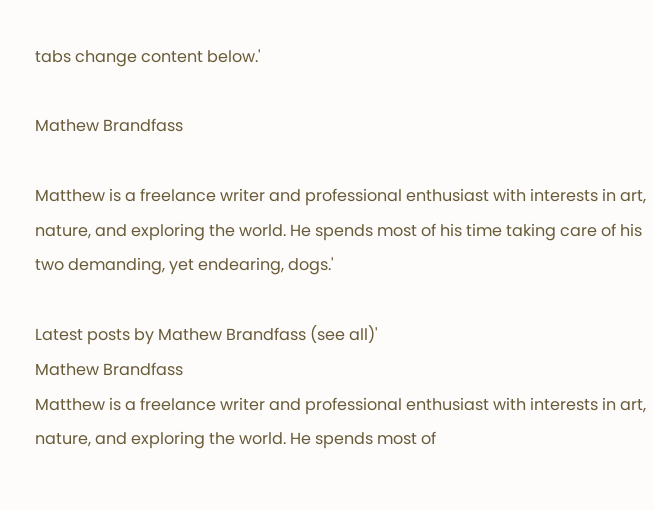tabs change content below.'

Mathew Brandfass

Matthew is a freelance writer and professional enthusiast with interests in art, nature, and exploring the world. He spends most of his time taking care of his two demanding, yet endearing, dogs.'

Latest posts by Mathew Brandfass (see all)'
Mathew Brandfass
Matthew is a freelance writer and professional enthusiast with interests in art, nature, and exploring the world. He spends most of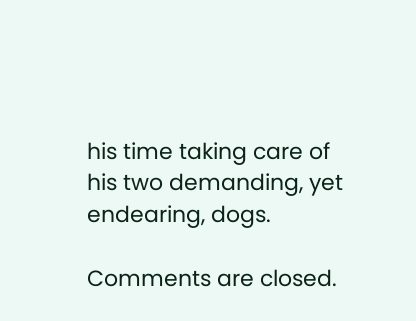his time taking care of his two demanding, yet endearing, dogs.

Comments are closed.